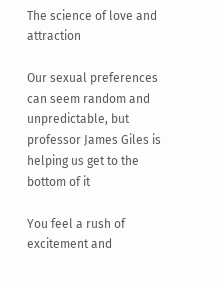The science of love and attraction

Our sexual preferences can seem random and unpredictable, but professor James Giles is helping us get to the bottom of it

You feel a rush of excitement and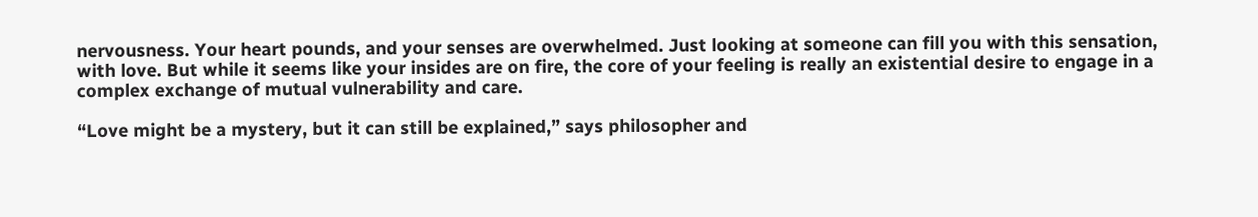nervousness. Your heart pounds, and your senses are overwhelmed. Just looking at someone can fill you with this sensation, with love. But while it seems like your insides are on fire, the core of your feeling is really an existential desire to engage in a complex exchange of mutual vulnerability and care.

“Love might be a mystery, but it can still be explained,” says philosopher and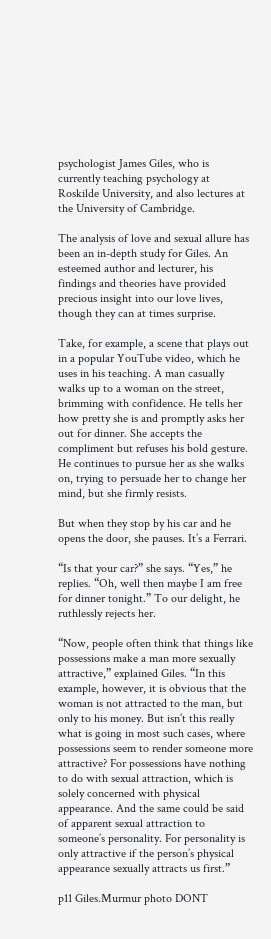psychologist James Giles, who is currently teaching psychology at Roskilde University, and also lectures at the University of Cambridge.

The analysis of love and sexual allure has been an in-depth study for Giles. An esteemed author and lecturer, his findings and theories have provided precious insight into our love lives, though they can at times surprise.

Take, for example, a scene that plays out in a popular YouTube video, which he uses in his teaching. A man casually walks up to a woman on the street, brimming with confidence. He tells her how pretty she is and promptly asks her out for dinner. She accepts the compliment but refuses his bold gesture. He continues to pursue her as she walks on, trying to persuade her to change her mind, but she firmly resists.

But when they stop by his car and he opens the door, she pauses. It’s a Ferrari.

“Is that your car?” she says. “Yes,” he replies. “Oh, well then maybe I am free for dinner tonight.” To our delight, he ruthlessly rejects her.

“Now, people often think that things like possessions make a man more sexually attractive,” explained Giles. “In this example, however, it is obvious that the woman is not attracted to the man, but only to his money. But isn’t this really what is going in most such cases, where possessions seem to render someone more attractive? For possessions have nothing to do with sexual attraction, which is solely concerned with physical appearance. And the same could be said of apparent sexual attraction to someone’s personality. For personality is only attractive if the person’s physical appearance sexually attracts us first.”

p11 Giles.Murmur photo DONT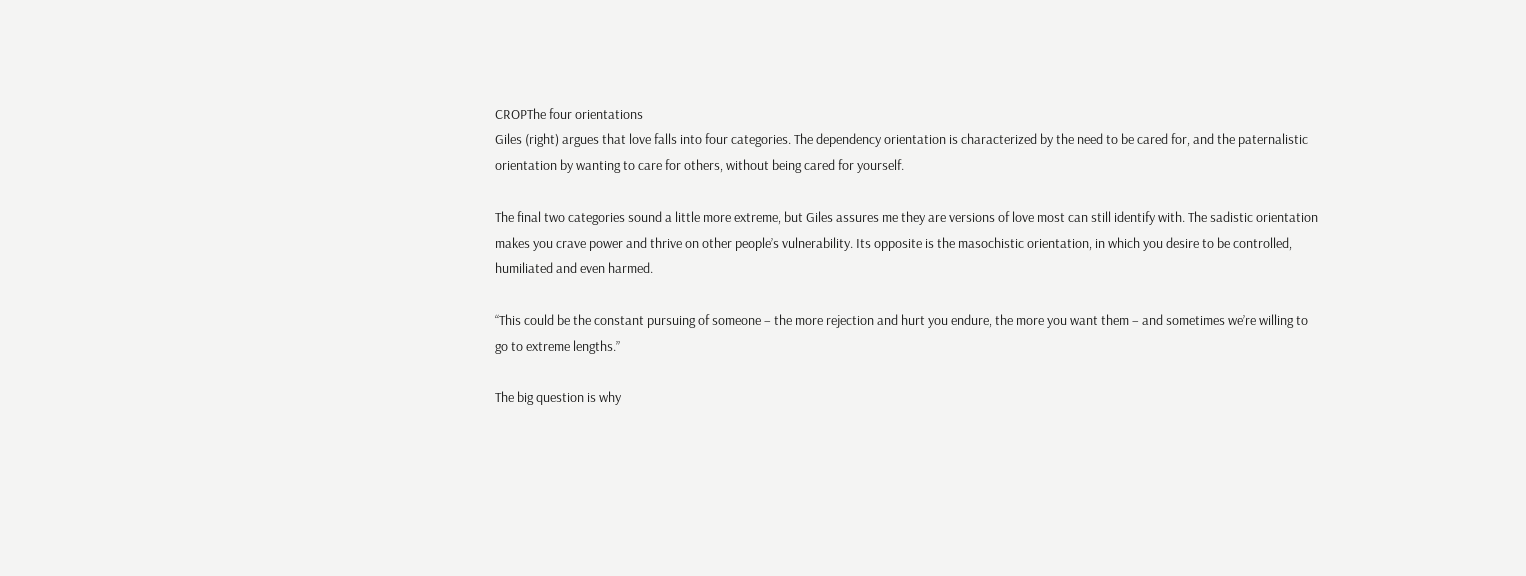CROPThe four orientations
Giles (right) argues that love falls into four categories. The dependency orientation is characterized by the need to be cared for, and the paternalistic orientation by wanting to care for others, without being cared for yourself.

The final two categories sound a little more extreme, but Giles assures me they are versions of love most can still identify with. The sadistic orientation makes you crave power and thrive on other people’s vulnerability. Its opposite is the masochistic orientation, in which you desire to be controlled, humiliated and even harmed.

“This could be the constant pursuing of someone – the more rejection and hurt you endure, the more you want them – and sometimes we’re willing to go to extreme lengths.”

The big question is why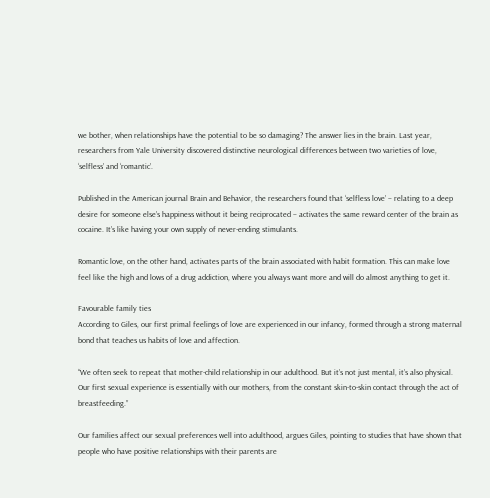we bother, when relationships have the potential to be so damaging? The answer lies in the brain. Last year, researchers from Yale University discovered distinctive neurological differences between two varieties of love, ‘selfless’ and ‘romantic’.

Published in the American journal Brain and Behavior, the researchers found that ‘selfless love’ – relating to a deep desire for someone else’s happiness without it being reciprocated – activates the same reward center of the brain as cocaine. It’s like having your own supply of never-ending stimulants.

Romantic love, on the other hand, activates parts of the brain associated with habit formation. This can make love feel like the high and lows of a drug addiction, where you always want more and will do almost anything to get it.

Favourable family ties
According to Giles, our first primal feelings of love are experienced in our infancy, formed through a strong maternal bond that teaches us habits of love and affection.

“We often seek to repeat that mother-child relationship in our adulthood. But it’s not just mental, it’s also physical. Our first sexual experience is essentially with our mothers, from the constant skin-to-skin contact through the act of breastfeeding.”

Our families affect our sexual preferences well into adulthood, argues Giles, pointing to studies that have shown that people who have positive relationships with their parents are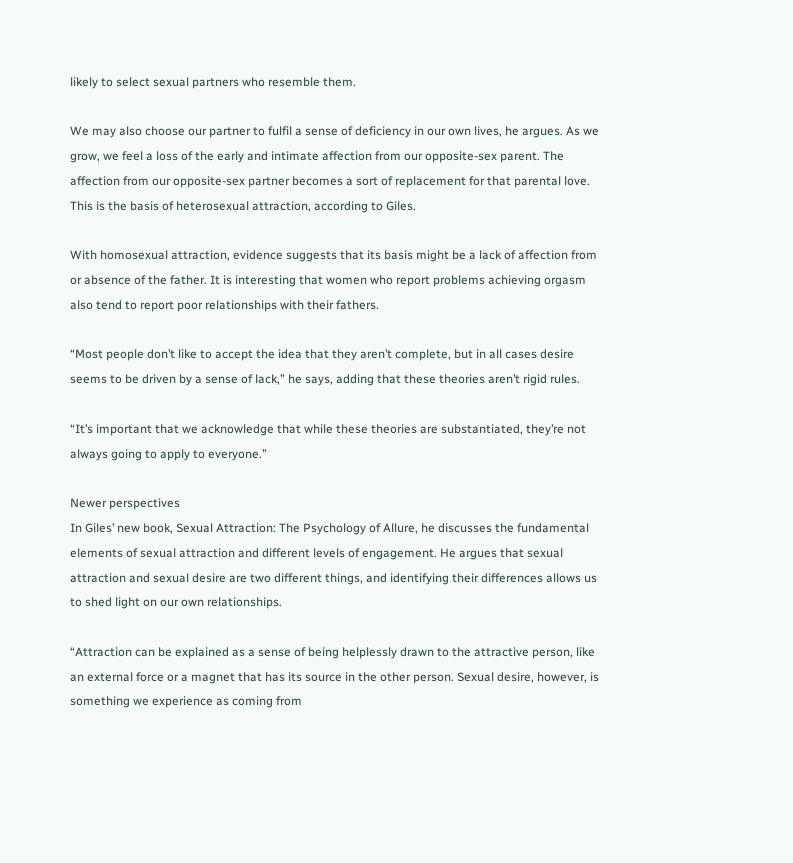likely to select sexual partners who resemble them.

We may also choose our partner to fulfil a sense of deficiency in our own lives, he argues. As we grow, we feel a loss of the early and intimate affection from our opposite-sex parent. The affection from our opposite-sex partner becomes a sort of replacement for that parental love. This is the basis of heterosexual attraction, according to Giles.

With homosexual attraction, evidence suggests that its basis might be a lack of affection from or absence of the father. It is interesting that women who report problems achieving orgasm also tend to report poor relationships with their fathers.

“Most people don’t like to accept the idea that they aren’t complete, but in all cases desire seems to be driven by a sense of lack,” he says, adding that these theories aren’t rigid rules.

“It’s important that we acknowledge that while these theories are substantiated, they’re not always going to apply to everyone.”

Newer perspectives
In Giles’ new book, Sexual Attraction: The Psychology of Allure, he discusses the fundamental elements of sexual attraction and different levels of engagement. He argues that sexual attraction and sexual desire are two different things, and identifying their differences allows us to shed light on our own relationships.

“Attraction can be explained as a sense of being helplessly drawn to the attractive person, like an external force or a magnet that has its source in the other person. Sexual desire, however, is something we experience as coming from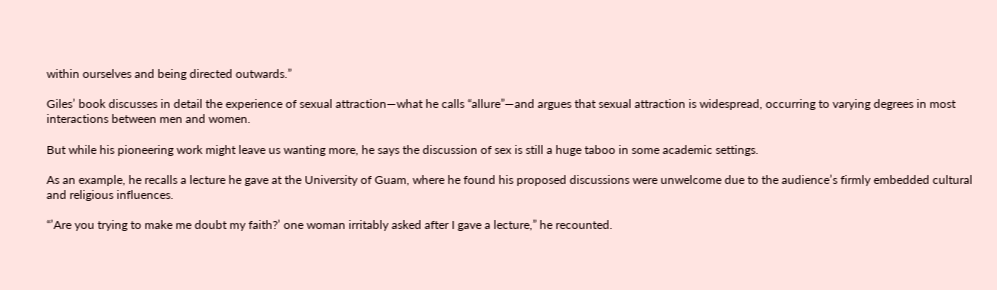within ourselves and being directed outwards.”

Giles’ book discusses in detail the experience of sexual attraction—what he calls “allure”—and argues that sexual attraction is widespread, occurring to varying degrees in most interactions between men and women.

But while his pioneering work might leave us wanting more, he says the discussion of sex is still a huge taboo in some academic settings.

As an example, he recalls a lecture he gave at the University of Guam, where he found his proposed discussions were unwelcome due to the audience’s firmly embedded cultural and religious influences.

“’Are you trying to make me doubt my faith?’ one woman irritably asked after I gave a lecture,” he recounted.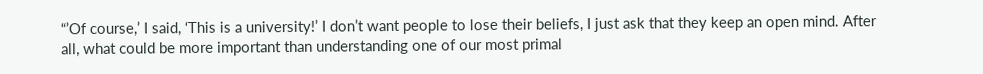“’Of course,’ I said, ‘This is a university!’ I don’t want people to lose their beliefs, I just ask that they keep an open mind. After all, what could be more important than understanding one of our most primal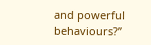and powerful behaviours?”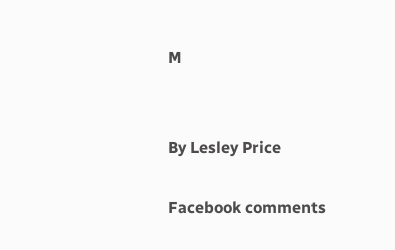M


By Lesley Price

Facebook comments